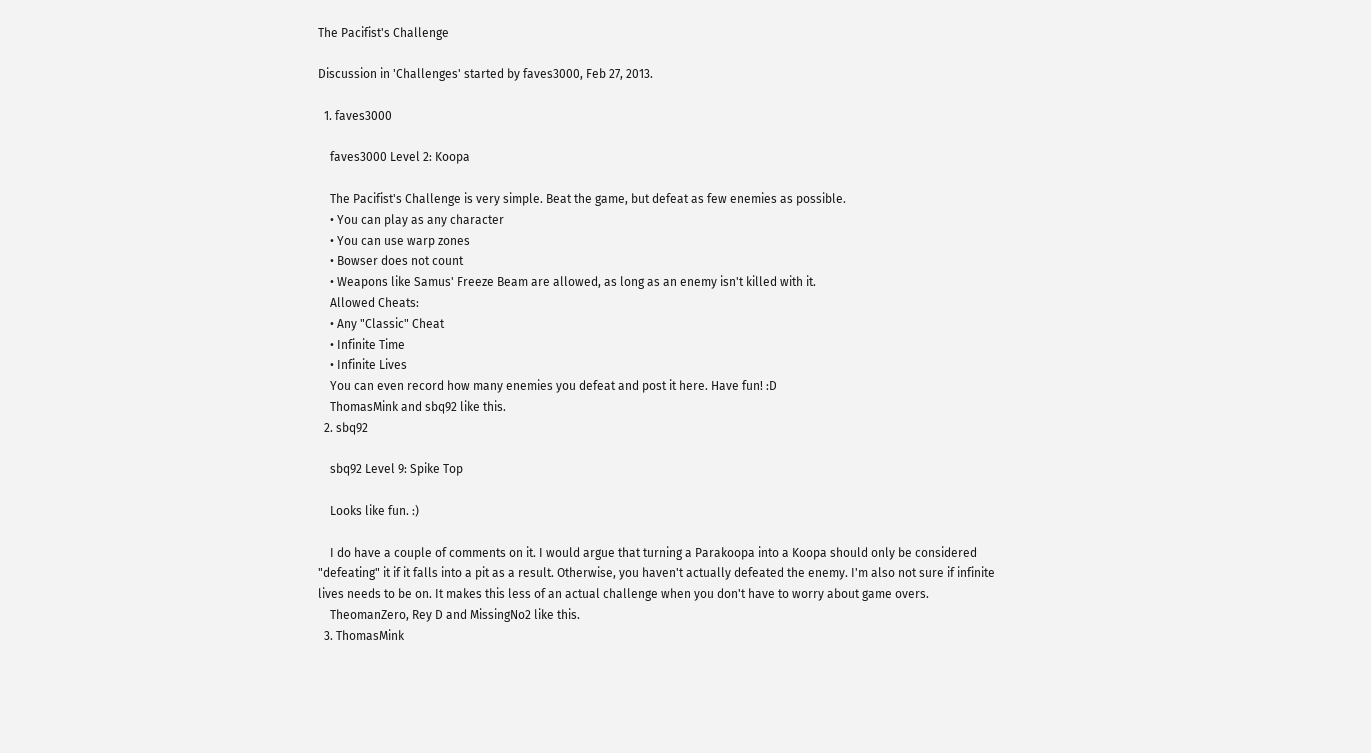The Pacifist's Challenge

Discussion in 'Challenges' started by faves3000, Feb 27, 2013.

  1. faves3000

    faves3000 Level 2: Koopa

    The Pacifist's Challenge is very simple. Beat the game, but defeat as few enemies as possible.
    • You can play as any character
    • You can use warp zones
    • Bowser does not count
    • Weapons like Samus' Freeze Beam are allowed, as long as an enemy isn't killed with it.
    Allowed Cheats:
    • Any "Classic" Cheat
    • Infinite Time
    • Infinite Lives
    You can even record how many enemies you defeat and post it here. Have fun! :D
    ThomasMink and sbq92 like this.
  2. sbq92

    sbq92 Level 9: Spike Top

    Looks like fun. :)

    I do have a couple of comments on it. I would argue that turning a Parakoopa into a Koopa should only be considered "defeating" it if it falls into a pit as a result. Otherwise, you haven't actually defeated the enemy. I'm also not sure if infinite lives needs to be on. It makes this less of an actual challenge when you don't have to worry about game overs.
    TheomanZero, Rey D and MissingNo2 like this.
  3. ThomasMink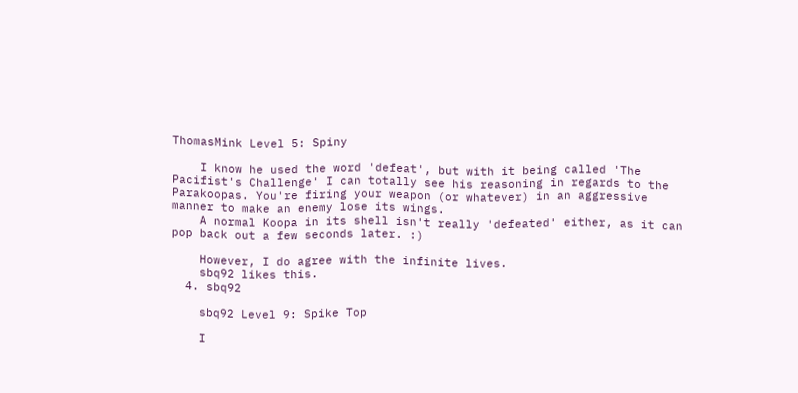ThomasMink Level 5: Spiny

    I know he used the word 'defeat', but with it being called 'The Pacifist's Challenge' I can totally see his reasoning in regards to the Parakoopas. You're firing your weapon (or whatever) in an aggressive manner to make an enemy lose its wings.
    A normal Koopa in its shell isn't really 'defeated' either, as it can pop back out a few seconds later. :)

    However, I do agree with the infinite lives.
    sbq92 likes this.
  4. sbq92

    sbq92 Level 9: Spike Top

    I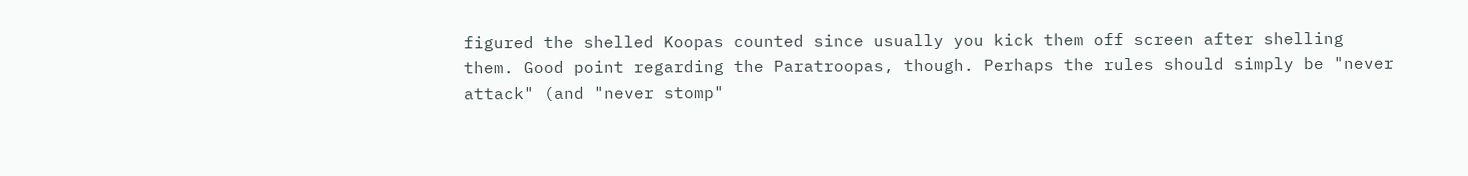figured the shelled Koopas counted since usually you kick them off screen after shelling them. Good point regarding the Paratroopas, though. Perhaps the rules should simply be "never attack" (and "never stomp"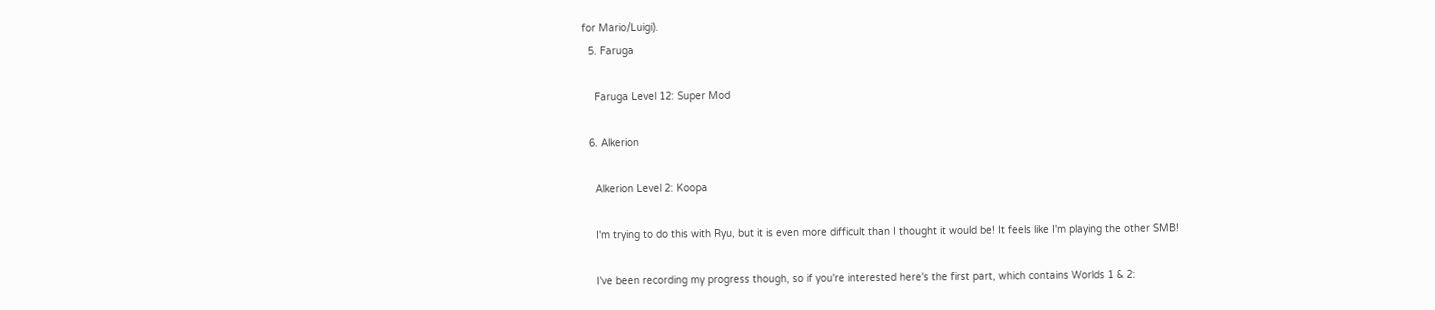for Mario/Luigi).
  5. Faruga

    Faruga Level 12: Super Mod

  6. Alkerion

    Alkerion Level 2: Koopa

    I'm trying to do this with Ryu, but it is even more difficult than I thought it would be! It feels like I'm playing the other SMB!

    I've been recording my progress though, so if you're interested here's the first part, which contains Worlds 1 & 2: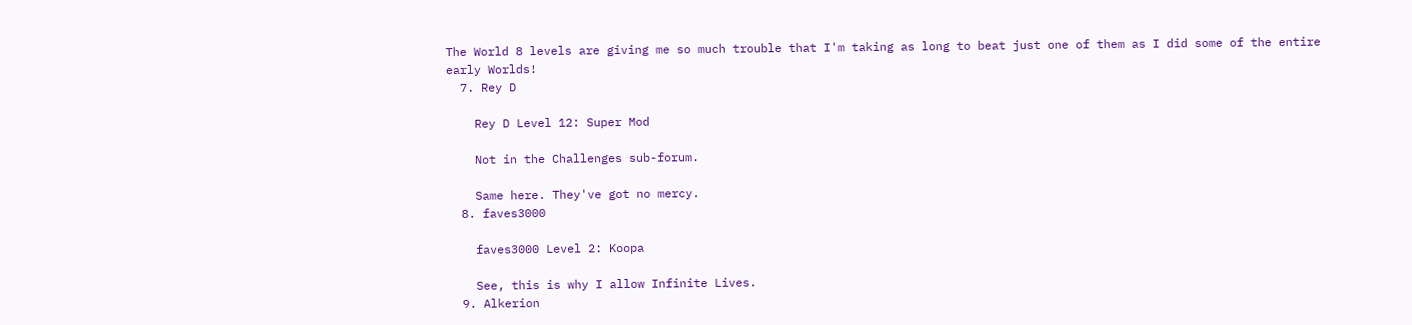The World 8 levels are giving me so much trouble that I'm taking as long to beat just one of them as I did some of the entire early Worlds!
  7. Rey D

    Rey D Level 12: Super Mod

    Not in the Challenges sub-forum.

    Same here. They've got no mercy.
  8. faves3000

    faves3000 Level 2: Koopa

    See, this is why I allow Infinite Lives.
  9. Alkerion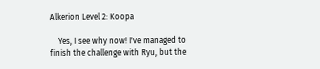Alkerion Level 2: Koopa

    Yes, I see why now! I've managed to finish the challenge with Ryu, but the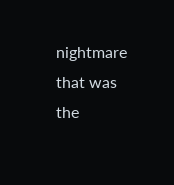nightmare that was the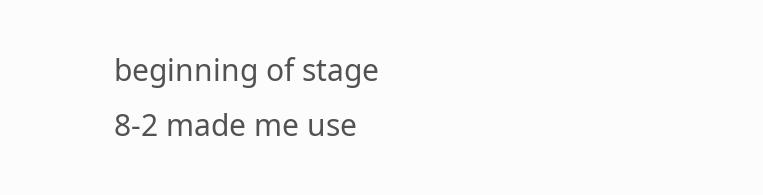beginning of stage 8-2 made me use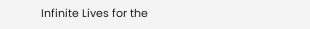Infinite Lives for the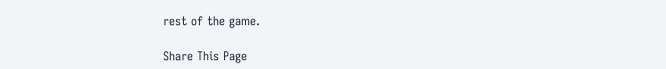rest of the game.

Share This Page